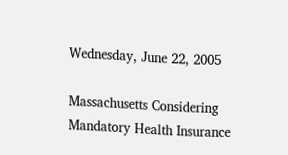Wednesday, June 22, 2005

Massachusetts Considering Mandatory Health Insurance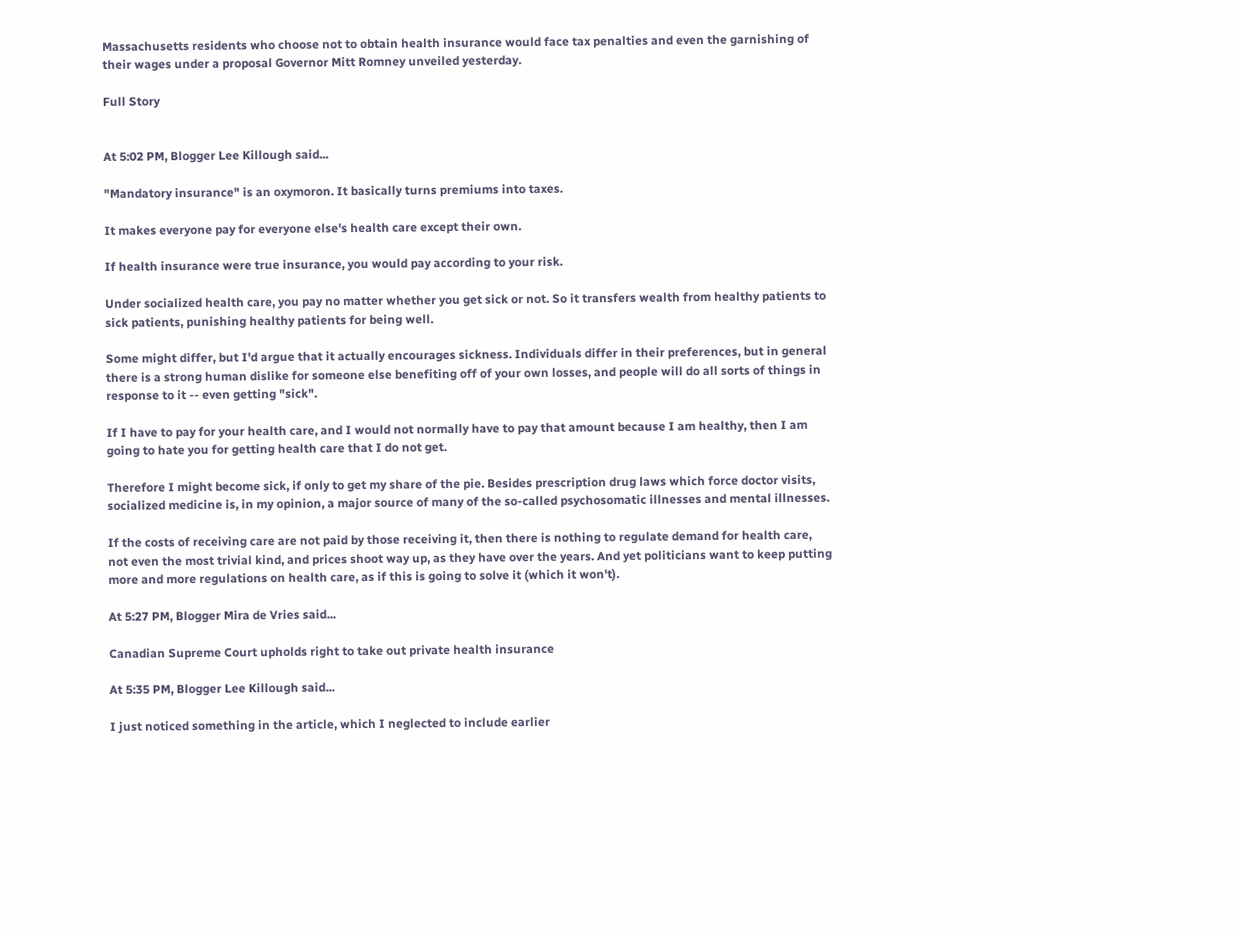Massachusetts residents who choose not to obtain health insurance would face tax penalties and even the garnishing of their wages under a proposal Governor Mitt Romney unveiled yesterday.

Full Story


At 5:02 PM, Blogger Lee Killough said...

"Mandatory insurance" is an oxymoron. It basically turns premiums into taxes.

It makes everyone pay for everyone else's health care except their own.

If health insurance were true insurance, you would pay according to your risk.

Under socialized health care, you pay no matter whether you get sick or not. So it transfers wealth from healthy patients to sick patients, punishing healthy patients for being well.

Some might differ, but I'd argue that it actually encourages sickness. Individuals differ in their preferences, but in general there is a strong human dislike for someone else benefiting off of your own losses, and people will do all sorts of things in response to it -- even getting "sick".

If I have to pay for your health care, and I would not normally have to pay that amount because I am healthy, then I am going to hate you for getting health care that I do not get.

Therefore I might become sick, if only to get my share of the pie. Besides prescription drug laws which force doctor visits, socialized medicine is, in my opinion, a major source of many of the so-called psychosomatic illnesses and mental illnesses.

If the costs of receiving care are not paid by those receiving it, then there is nothing to regulate demand for health care, not even the most trivial kind, and prices shoot way up, as they have over the years. And yet politicians want to keep putting more and more regulations on health care, as if this is going to solve it (which it won't).

At 5:27 PM, Blogger Mira de Vries said...

Canadian Supreme Court upholds right to take out private health insurance

At 5:35 PM, Blogger Lee Killough said...

I just noticed something in the article, which I neglected to include earlier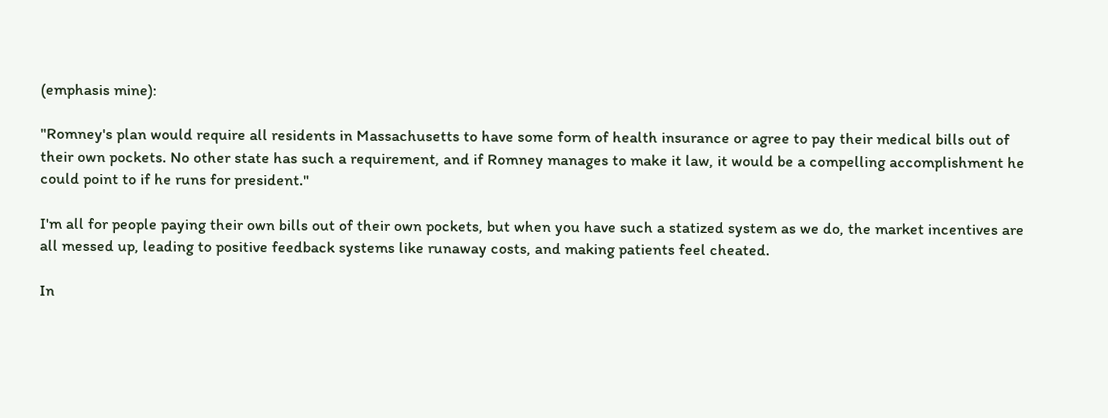(emphasis mine):

"Romney's plan would require all residents in Massachusetts to have some form of health insurance or agree to pay their medical bills out of their own pockets. No other state has such a requirement, and if Romney manages to make it law, it would be a compelling accomplishment he could point to if he runs for president."

I'm all for people paying their own bills out of their own pockets, but when you have such a statized system as we do, the market incentives are all messed up, leading to positive feedback systems like runaway costs, and making patients feel cheated.

In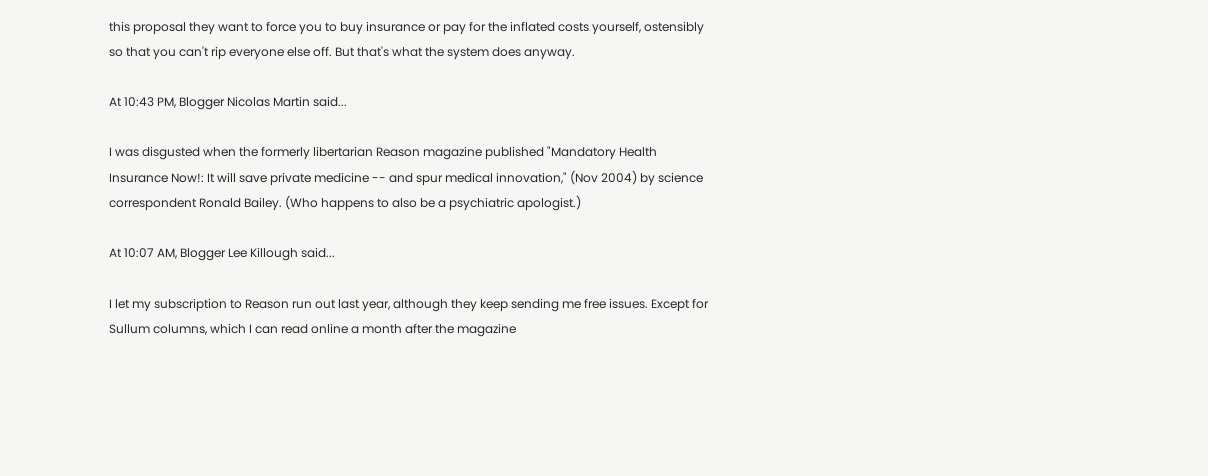this proposal they want to force you to buy insurance or pay for the inflated costs yourself, ostensibly so that you can't rip everyone else off. But that's what the system does anyway.

At 10:43 PM, Blogger Nicolas Martin said...

I was disgusted when the formerly libertarian Reason magazine published "Mandatory Health Insurance Now!: It will save private medicine -- and spur medical innovation," (Nov 2004) by science correspondent Ronald Bailey. (Who happens to also be a psychiatric apologist.)

At 10:07 AM, Blogger Lee Killough said...

I let my subscription to Reason run out last year, although they keep sending me free issues. Except for Sullum columns, which I can read online a month after the magazine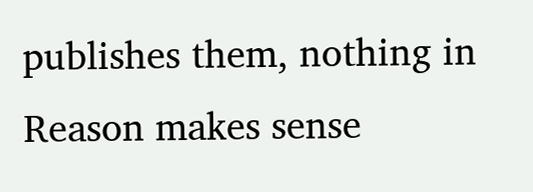publishes them, nothing in Reason makes sense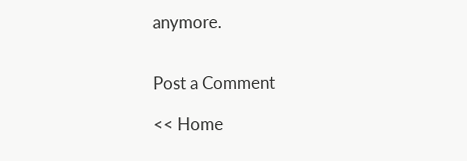anymore.


Post a Comment

<< Home